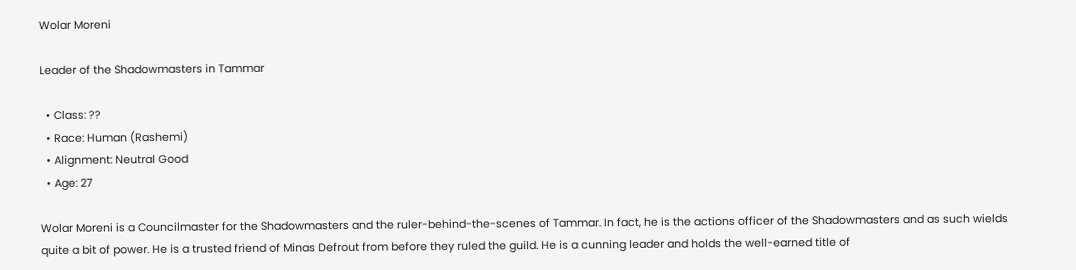Wolar Moreni

Leader of the Shadowmasters in Tammar

  • Class: ??
  • Race: Human (Rashemi)
  • Alignment: Neutral Good
  • Age: 27

Wolar Moreni is a Councilmaster for the Shadowmasters and the ruler-behind-the-scenes of Tammar. In fact, he is the actions officer of the Shadowmasters and as such wields quite a bit of power. He is a trusted friend of Minas Defrout from before they ruled the guild. He is a cunning leader and holds the well-earned title of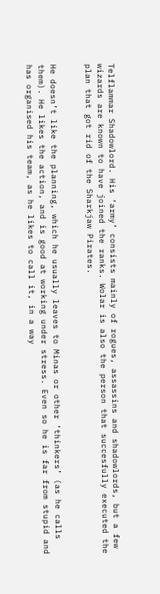Telflammar Shadowlord. His ‘army’ consists mainly of rogues, assassins and shadowlords, but a few wizards are known to have joined the ranks. Wolar is also the person that succesfully executed the plan that got rid of the Sharkjaw Pirates.


He doesn’t like the planning, which he usually leaves to Minas or other ‘thinkers’ (as he calls them). He likes the action, and is good at working under stress. Even so he is far from stupid and has organised his team, as he likes to call it, in a way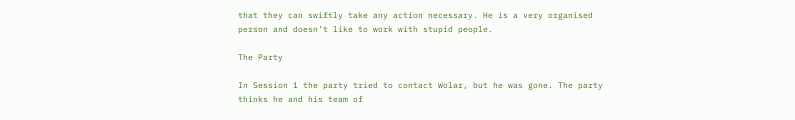that they can swiftly take any action necessary. He is a very organised person and doesn’t like to work with stupid people.

The Party

In Session 1 the party tried to contact Wolar, but he was gone. The party thinks he and his team of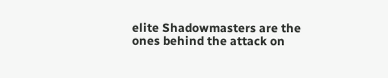elite Shadowmasters are the ones behind the attack on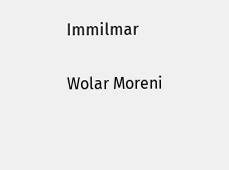Immilmar

Wolar Moreni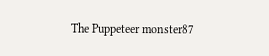The Puppeteer monster87